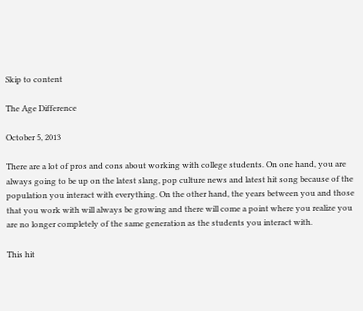Skip to content

The Age Difference

October 5, 2013

There are a lot of pros and cons about working with college students. On one hand, you are always going to be up on the latest slang, pop culture news and latest hit song because of the population you interact with everything. On the other hand, the years between you and those that you work with will always be growing and there will come a point where you realize you are no longer completely of the same generation as the students you interact with.

This hit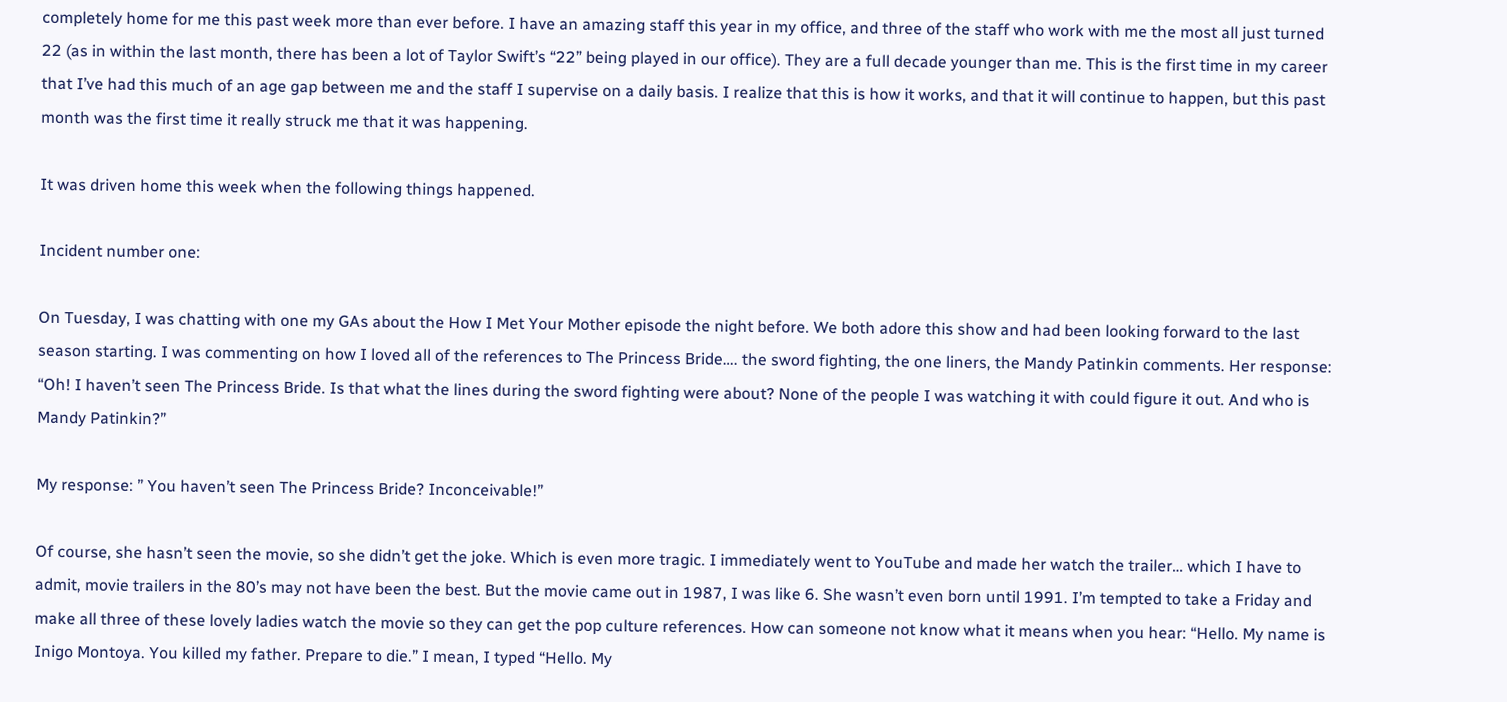completely home for me this past week more than ever before. I have an amazing staff this year in my office, and three of the staff who work with me the most all just turned 22 (as in within the last month, there has been a lot of Taylor Swift’s “22” being played in our office). They are a full decade younger than me. This is the first time in my career that I’ve had this much of an age gap between me and the staff I supervise on a daily basis. I realize that this is how it works, and that it will continue to happen, but this past month was the first time it really struck me that it was happening.

It was driven home this week when the following things happened.

Incident number one:

On Tuesday, I was chatting with one my GAs about the How I Met Your Mother episode the night before. We both adore this show and had been looking forward to the last season starting. I was commenting on how I loved all of the references to The Princess Bride…. the sword fighting, the one liners, the Mandy Patinkin comments. Her response: “Oh! I haven’t seen The Princess Bride. Is that what the lines during the sword fighting were about? None of the people I was watching it with could figure it out. And who is Mandy Patinkin?”

My response: ” You haven’t seen The Princess Bride? Inconceivable!”

Of course, she hasn’t seen the movie, so she didn’t get the joke. Which is even more tragic. I immediately went to YouTube and made her watch the trailer… which I have to admit, movie trailers in the 80’s may not have been the best. But the movie came out in 1987, I was like 6. She wasn’t even born until 1991. I’m tempted to take a Friday and make all three of these lovely ladies watch the movie so they can get the pop culture references. How can someone not know what it means when you hear: “Hello. My name is Inigo Montoya. You killed my father. Prepare to die.” I mean, I typed “Hello. My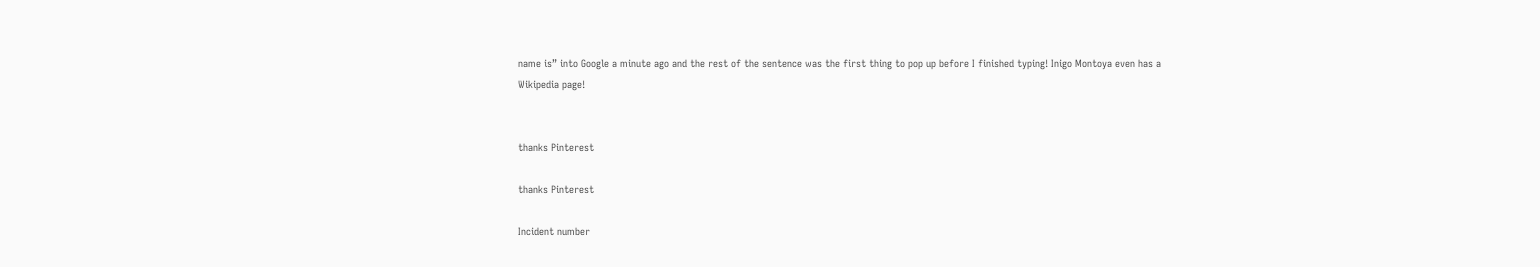name is” into Google a minute ago and the rest of the sentence was the first thing to pop up before I finished typing! Inigo Montoya even has a Wikipedia page!


thanks Pinterest

thanks Pinterest

Incident number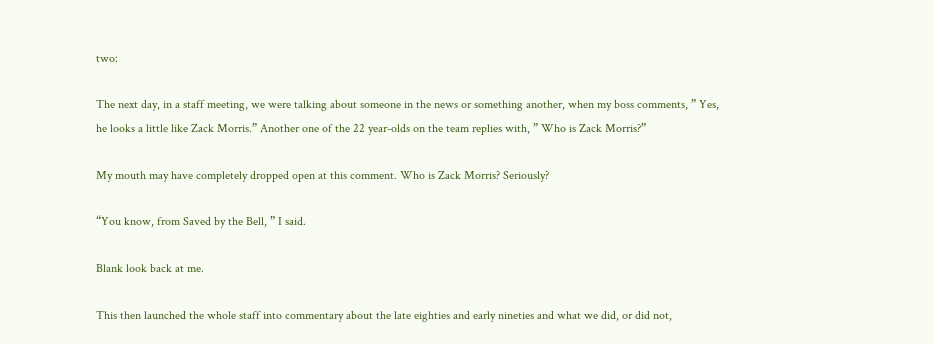two:

The next day, in a staff meeting, we were talking about someone in the news or something another, when my boss comments, ” Yes, he looks a little like Zack Morris.” Another one of the 22 year-olds on the team replies with, ” Who is Zack Morris?”

My mouth may have completely dropped open at this comment. Who is Zack Morris? Seriously?

“You know, from Saved by the Bell, ” I said.

Blank look back at me.

This then launched the whole staff into commentary about the late eighties and early nineties and what we did, or did not,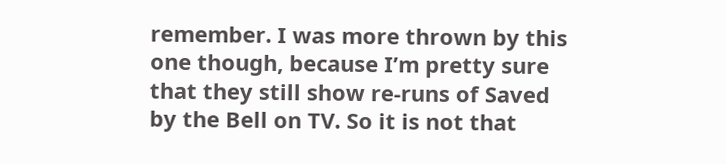remember. I was more thrown by this one though, because I’m pretty sure that they still show re-runs of Saved by the Bell on TV. So it is not that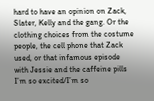hard to have an opinion on Zack, Slater, Kelly and the gang. Or the clothing choices from the costume people, the cell phone that Zack used, or that infamous episode with Jessie and the caffeine pills I’m so excited/I’m so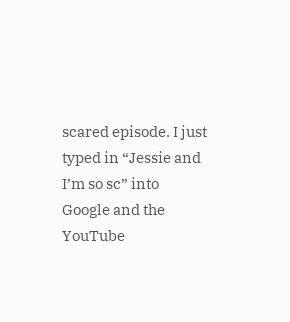scared episode. I just typed in “Jessie and I’m so sc” into Google and the YouTube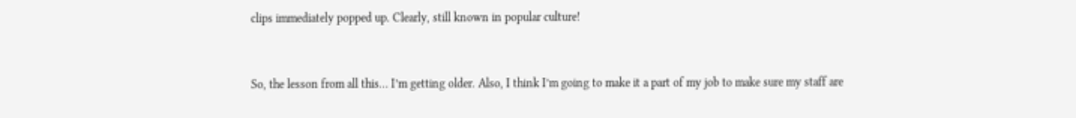clips immediately popped up. Clearly, still known in popular culture!


So, the lesson from all this… I’m getting older. Also, I think I’m going to make it a part of my job to make sure my staff are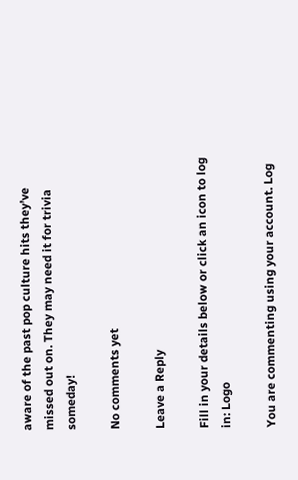aware of the past pop culture hits they’ve missed out on. They may need it for trivia someday!

No comments yet

Leave a Reply

Fill in your details below or click an icon to log in: Logo

You are commenting using your account. Log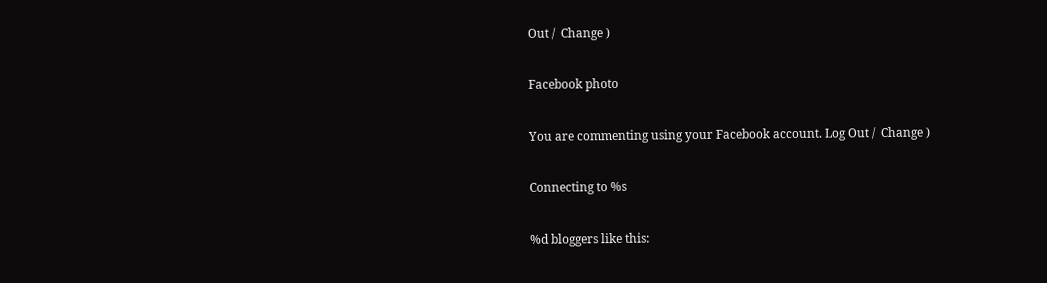Out /  Change )

Facebook photo

You are commenting using your Facebook account. Log Out /  Change )

Connecting to %s

%d bloggers like this: